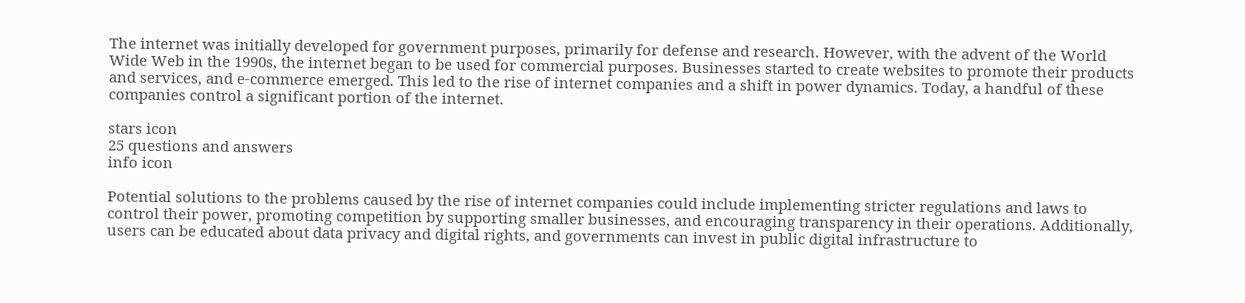The internet was initially developed for government purposes, primarily for defense and research. However, with the advent of the World Wide Web in the 1990s, the internet began to be used for commercial purposes. Businesses started to create websites to promote their products and services, and e-commerce emerged. This led to the rise of internet companies and a shift in power dynamics. Today, a handful of these companies control a significant portion of the internet.

stars icon
25 questions and answers
info icon

Potential solutions to the problems caused by the rise of internet companies could include implementing stricter regulations and laws to control their power, promoting competition by supporting smaller businesses, and encouraging transparency in their operations. Additionally, users can be educated about data privacy and digital rights, and governments can invest in public digital infrastructure to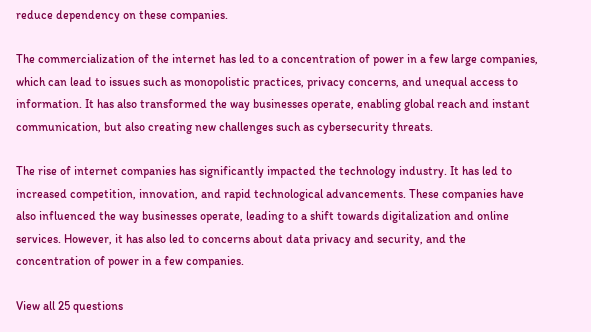reduce dependency on these companies.

The commercialization of the internet has led to a concentration of power in a few large companies, which can lead to issues such as monopolistic practices, privacy concerns, and unequal access to information. It has also transformed the way businesses operate, enabling global reach and instant communication, but also creating new challenges such as cybersecurity threats.

The rise of internet companies has significantly impacted the technology industry. It has led to increased competition, innovation, and rapid technological advancements. These companies have also influenced the way businesses operate, leading to a shift towards digitalization and online services. However, it has also led to concerns about data privacy and security, and the concentration of power in a few companies.

View all 25 questions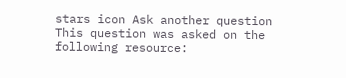stars icon Ask another question
This question was asked on the following resource: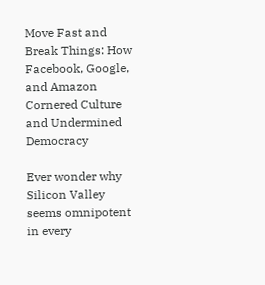Move Fast and Break Things: How Facebook, Google, and Amazon Cornered Culture and Undermined Democracy

Ever wonder why Silicon Valley seems omnipotent in every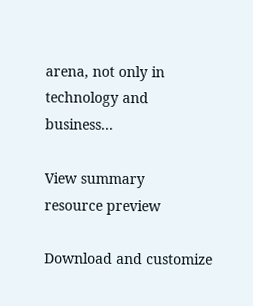arena, not only in technology and business...

View summary
resource preview

Download and customize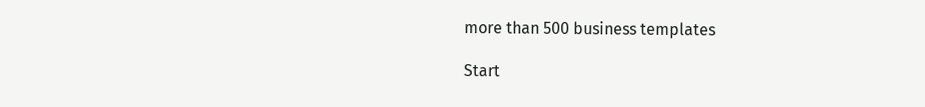more than 500 business templates

Start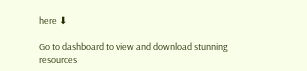here ⬇

Go to dashboard to view and download stunning resources